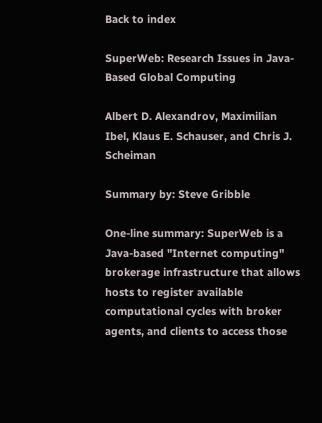Back to index

SuperWeb: Research Issues in Java-Based Global Computing

Albert D. Alexandrov, Maximilian Ibel, Klaus E. Schauser, and Chris J. Scheiman

Summary by: Steve Gribble

One-line summary: SuperWeb is a Java-based "Internet computing" brokerage infrastructure that allows hosts to register available computational cycles with broker agents, and clients to access those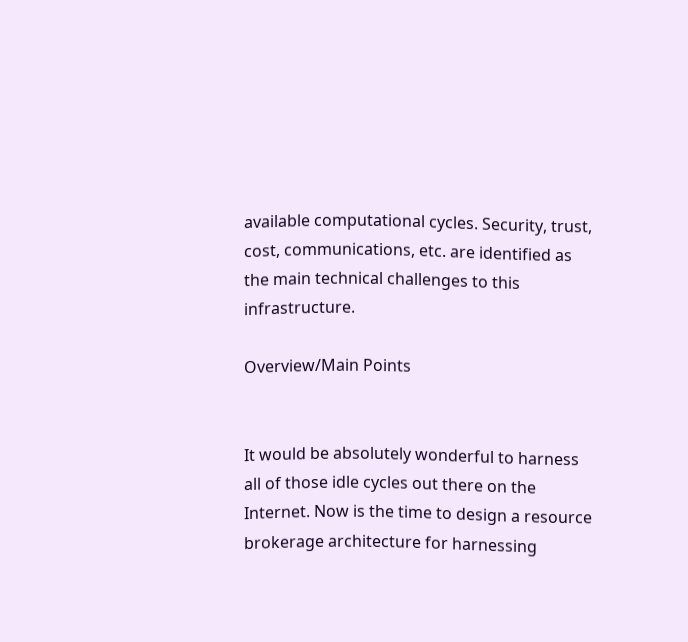available computational cycles. Security, trust, cost, communications, etc. are identified as the main technical challenges to this infrastructure.

Overview/Main Points


It would be absolutely wonderful to harness all of those idle cycles out there on the Internet. Now is the time to design a resource brokerage architecture for harnessing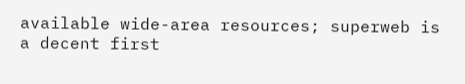available wide-area resources; superweb is a decent first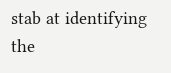stab at identifying the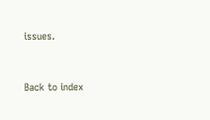issues.


Back to index